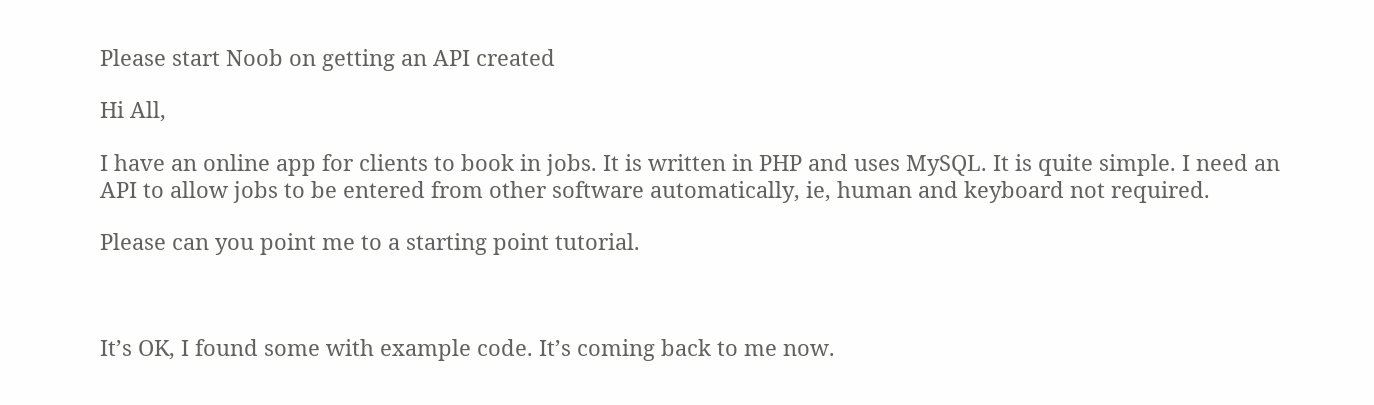Please start Noob on getting an API created

Hi All,

I have an online app for clients to book in jobs. It is written in PHP and uses MySQL. It is quite simple. I need an API to allow jobs to be entered from other software automatically, ie, human and keyboard not required.

Please can you point me to a starting point tutorial.



It’s OK, I found some with example code. It’s coming back to me now.